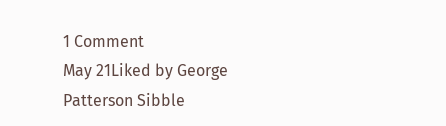1 Comment
May 21Liked by George Patterson Sibble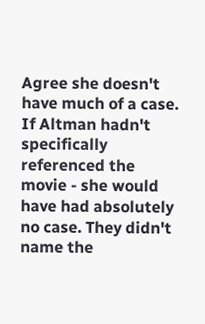Agree she doesn't have much of a case. If Altman hadn't specifically referenced the movie - she would have had absolutely no case. They didn't name the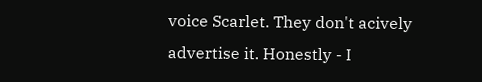voice Scarlet. They don't acively advertise it. Honestly - I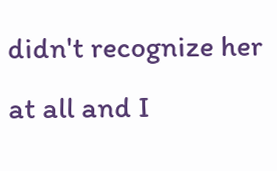didn't recognize her at all and I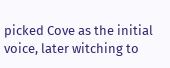picked Cove as the initial voice, later witching to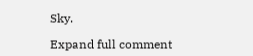Sky.

Expand full comment